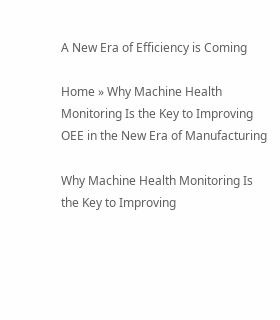A New Era of Efficiency is Coming

Home » Why Machine Health Monitoring Is the Key to Improving OEE in the New Era of Manufacturing

Why Machine Health Monitoring Is the Key to Improving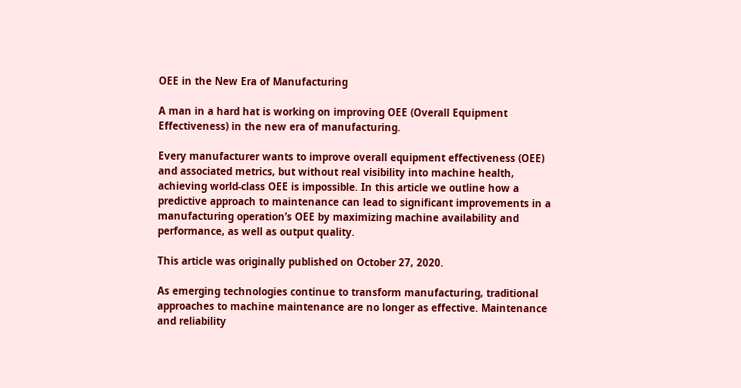OEE in the New Era of Manufacturing

A man in a hard hat is working on improving OEE (Overall Equipment Effectiveness) in the new era of manufacturing.

Every manufacturer wants to improve overall equipment effectiveness (OEE) and associated metrics, but without real visibility into machine health, achieving world-class OEE is impossible. In this article we outline how a predictive approach to maintenance can lead to significant improvements in a manufacturing operation’s OEE by maximizing machine availability and performance, as well as output quality.

This article was originally published on October 27, 2020.

As emerging technologies continue to transform manufacturing, traditional approaches to machine maintenance are no longer as effective. Maintenance and reliability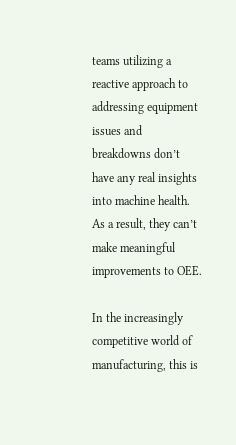teams utilizing a reactive approach to addressing equipment issues and breakdowns don’t have any real insights into machine health. As a result, they can’t make meaningful improvements to OEE.

In the increasingly competitive world of manufacturing, this is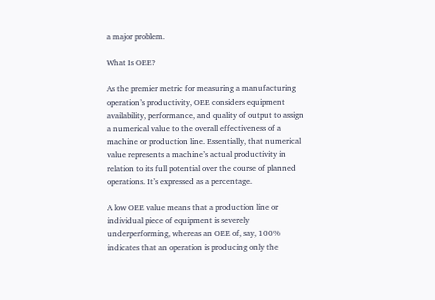a major problem.

What Is OEE?

As the premier metric for measuring a manufacturing operation’s productivity, OEE considers equipment availability, performance, and quality of output to assign a numerical value to the overall effectiveness of a machine or production line. Essentially, that numerical value represents a machine’s actual productivity in relation to its full potential over the course of planned operations. It’s expressed as a percentage.

A low OEE value means that a production line or individual piece of equipment is severely underperforming, whereas an OEE of, say, 100% indicates that an operation is producing only the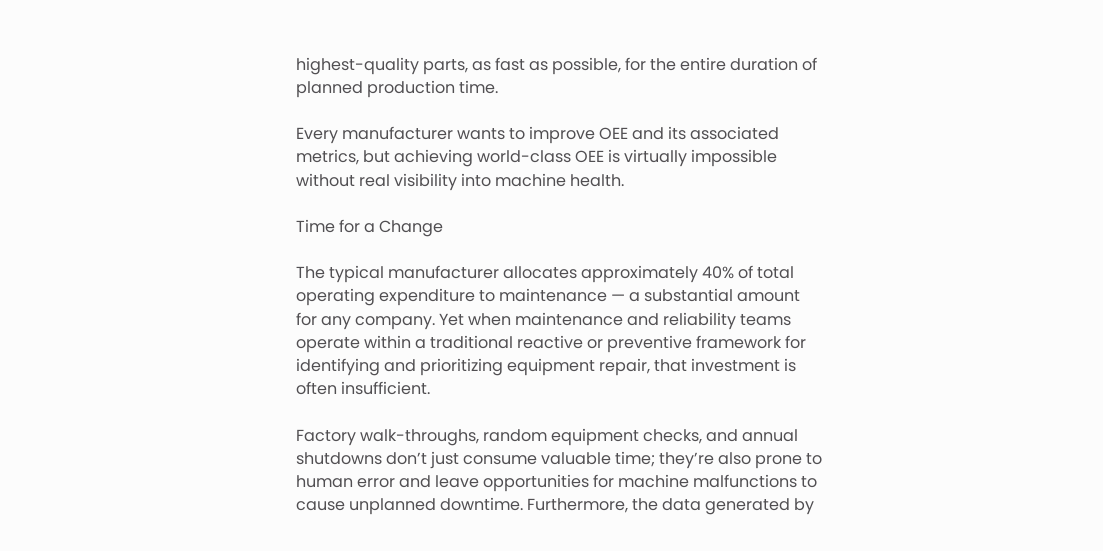highest-quality parts, as fast as possible, for the entire duration of planned production time.

Every manufacturer wants to improve OEE and its associated metrics, but achieving world-class OEE is virtually impossible without real visibility into machine health.

Time for a Change

The typical manufacturer allocates approximately 40% of total operating expenditure to maintenance — a substantial amount for any company. Yet when maintenance and reliability teams operate within a traditional reactive or preventive framework for identifying and prioritizing equipment repair, that investment is often insufficient.

Factory walk-throughs, random equipment checks, and annual shutdowns don’t just consume valuable time; they’re also prone to human error and leave opportunities for machine malfunctions to cause unplanned downtime. Furthermore, the data generated by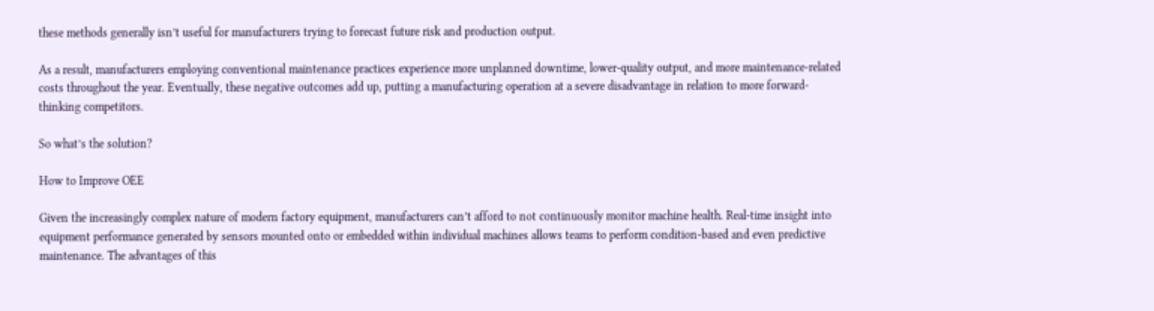these methods generally isn’t useful for manufacturers trying to forecast future risk and production output.

As a result, manufacturers employing conventional maintenance practices experience more unplanned downtime, lower-quality output, and more maintenance-related costs throughout the year. Eventually, these negative outcomes add up, putting a manufacturing operation at a severe disadvantage in relation to more forward-thinking competitors.

So what’s the solution?

How to Improve OEE

Given the increasingly complex nature of modern factory equipment, manufacturers can’t afford to not continuously monitor machine health. Real-time insight into equipment performance generated by sensors mounted onto or embedded within individual machines allows teams to perform condition-based and even predictive maintenance. The advantages of this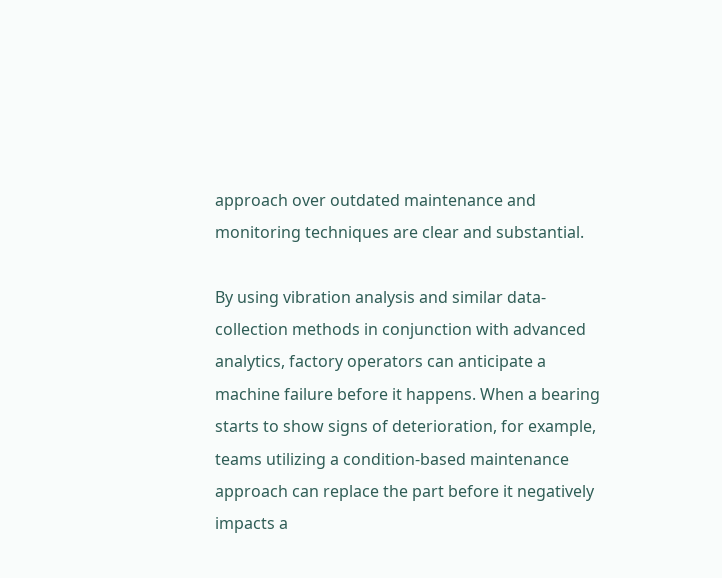approach over outdated maintenance and monitoring techniques are clear and substantial.

By using vibration analysis and similar data-collection methods in conjunction with advanced analytics, factory operators can anticipate a machine failure before it happens. When a bearing starts to show signs of deterioration, for example, teams utilizing a condition-based maintenance approach can replace the part before it negatively impacts a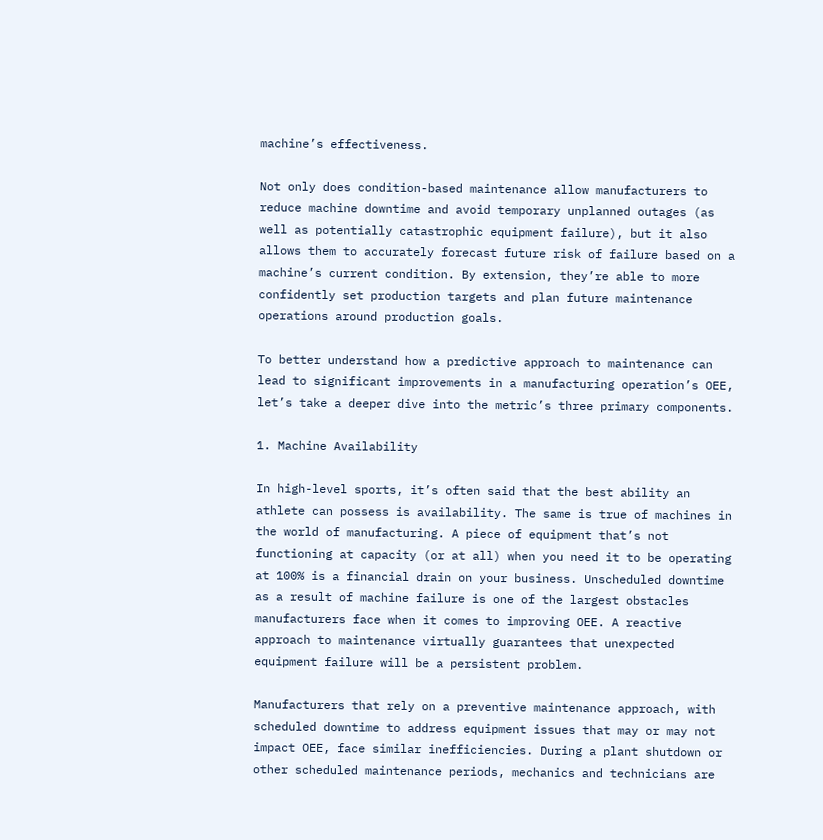machine’s effectiveness.

Not only does condition-based maintenance allow manufacturers to reduce machine downtime and avoid temporary unplanned outages (as well as potentially catastrophic equipment failure), but it also allows them to accurately forecast future risk of failure based on a machine’s current condition. By extension, they’re able to more confidently set production targets and plan future maintenance operations around production goals.

To better understand how a predictive approach to maintenance can lead to significant improvements in a manufacturing operation’s OEE, let’s take a deeper dive into the metric’s three primary components.

1. Machine Availability

In high-level sports, it’s often said that the best ability an athlete can possess is availability. The same is true of machines in the world of manufacturing. A piece of equipment that’s not functioning at capacity (or at all) when you need it to be operating at 100% is a financial drain on your business. Unscheduled downtime as a result of machine failure is one of the largest obstacles manufacturers face when it comes to improving OEE. A reactive approach to maintenance virtually guarantees that unexpected equipment failure will be a persistent problem.

Manufacturers that rely on a preventive maintenance approach, with scheduled downtime to address equipment issues that may or may not impact OEE, face similar inefficiencies. During a plant shutdown or other scheduled maintenance periods, mechanics and technicians are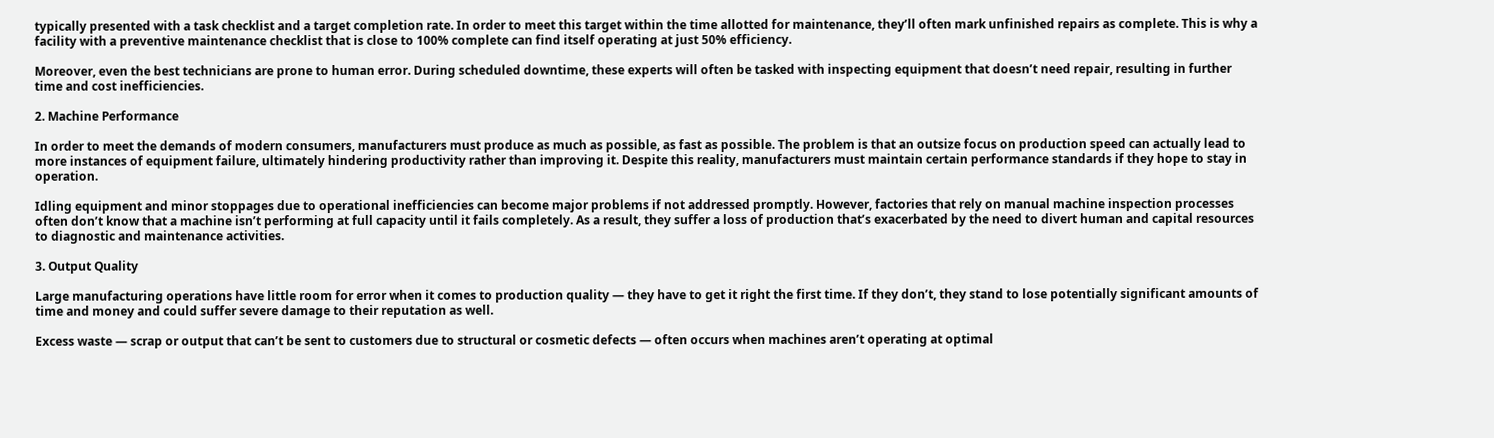typically presented with a task checklist and a target completion rate. In order to meet this target within the time allotted for maintenance, they’ll often mark unfinished repairs as complete. This is why a facility with a preventive maintenance checklist that is close to 100% complete can find itself operating at just 50% efficiency.

Moreover, even the best technicians are prone to human error. During scheduled downtime, these experts will often be tasked with inspecting equipment that doesn’t need repair, resulting in further time and cost inefficiencies.

2. Machine Performance

In order to meet the demands of modern consumers, manufacturers must produce as much as possible, as fast as possible. The problem is that an outsize focus on production speed can actually lead to more instances of equipment failure, ultimately hindering productivity rather than improving it. Despite this reality, manufacturers must maintain certain performance standards if they hope to stay in operation.

Idling equipment and minor stoppages due to operational inefficiencies can become major problems if not addressed promptly. However, factories that rely on manual machine inspection processes often don’t know that a machine isn’t performing at full capacity until it fails completely. As a result, they suffer a loss of production that’s exacerbated by the need to divert human and capital resources to diagnostic and maintenance activities.

3. Output Quality

Large manufacturing operations have little room for error when it comes to production quality — they have to get it right the first time. If they don’t, they stand to lose potentially significant amounts of time and money and could suffer severe damage to their reputation as well.

Excess waste — scrap or output that can’t be sent to customers due to structural or cosmetic defects — often occurs when machines aren’t operating at optimal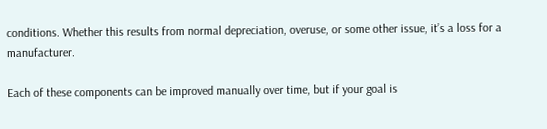conditions. Whether this results from normal depreciation, overuse, or some other issue, it’s a loss for a manufacturer.

Each of these components can be improved manually over time, but if your goal is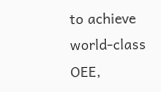to achieve world-class OEE,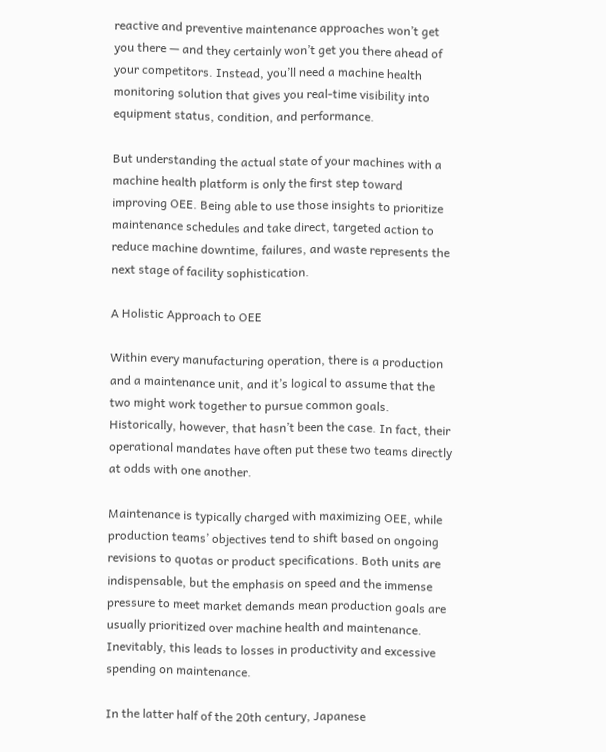reactive and preventive maintenance approaches won’t get you there — and they certainly won’t get you there ahead of your competitors. Instead, you’ll need a machine health monitoring solution that gives you real-time visibility into equipment status, condition, and performance.

But understanding the actual state of your machines with a machine health platform is only the first step toward improving OEE. Being able to use those insights to prioritize maintenance schedules and take direct, targeted action to reduce machine downtime, failures, and waste represents the next stage of facility sophistication.

A Holistic Approach to OEE

Within every manufacturing operation, there is a production and a maintenance unit, and it’s logical to assume that the two might work together to pursue common goals. Historically, however, that hasn’t been the case. In fact, their operational mandates have often put these two teams directly at odds with one another.

Maintenance is typically charged with maximizing OEE, while production teams’ objectives tend to shift based on ongoing revisions to quotas or product specifications. Both units are indispensable, but the emphasis on speed and the immense pressure to meet market demands mean production goals are usually prioritized over machine health and maintenance. Inevitably, this leads to losses in productivity and excessive spending on maintenance.

In the latter half of the 20th century, Japanese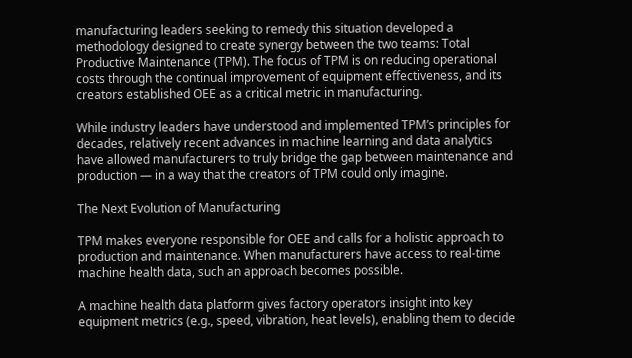manufacturing leaders seeking to remedy this situation developed a methodology designed to create synergy between the two teams: Total Productive Maintenance (TPM). The focus of TPM is on reducing operational costs through the continual improvement of equipment effectiveness, and its creators established OEE as a critical metric in manufacturing.

While industry leaders have understood and implemented TPM’s principles for decades, relatively recent advances in machine learning and data analytics have allowed manufacturers to truly bridge the gap between maintenance and production — in a way that the creators of TPM could only imagine.

The Next Evolution of Manufacturing

TPM makes everyone responsible for OEE and calls for a holistic approach to production and maintenance. When manufacturers have access to real-time machine health data, such an approach becomes possible.

A machine health data platform gives factory operators insight into key equipment metrics (e.g., speed, vibration, heat levels), enabling them to decide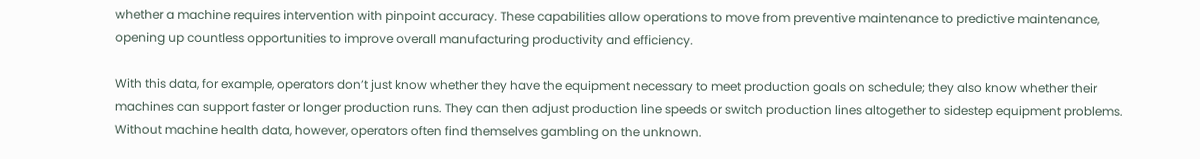whether a machine requires intervention with pinpoint accuracy. These capabilities allow operations to move from preventive maintenance to predictive maintenance, opening up countless opportunities to improve overall manufacturing productivity and efficiency.

With this data, for example, operators don’t just know whether they have the equipment necessary to meet production goals on schedule; they also know whether their machines can support faster or longer production runs. They can then adjust production line speeds or switch production lines altogether to sidestep equipment problems. Without machine health data, however, operators often find themselves gambling on the unknown.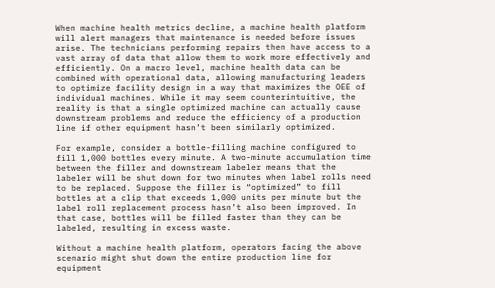When machine health metrics decline, a machine health platform will alert managers that maintenance is needed before issues arise. The technicians performing repairs then have access to a vast array of data that allow them to work more effectively and efficiently. On a macro level, machine health data can be combined with operational data, allowing manufacturing leaders to optimize facility design in a way that maximizes the OEE of individual machines. While it may seem counterintuitive, the reality is that a single optimized machine can actually cause downstream problems and reduce the efficiency of a production line if other equipment hasn’t been similarly optimized.

For example, consider a bottle-filling machine configured to fill 1,000 bottles every minute. A two-minute accumulation time between the filler and downstream labeler means that the labeler will be shut down for two minutes when label rolls need to be replaced. Suppose the filler is “optimized” to fill bottles at a clip that exceeds 1,000 units per minute but the label roll replacement process hasn’t also been improved. In that case, bottles will be filled faster than they can be labeled, resulting in excess waste.

Without a machine health platform, operators facing the above scenario might shut down the entire production line for equipment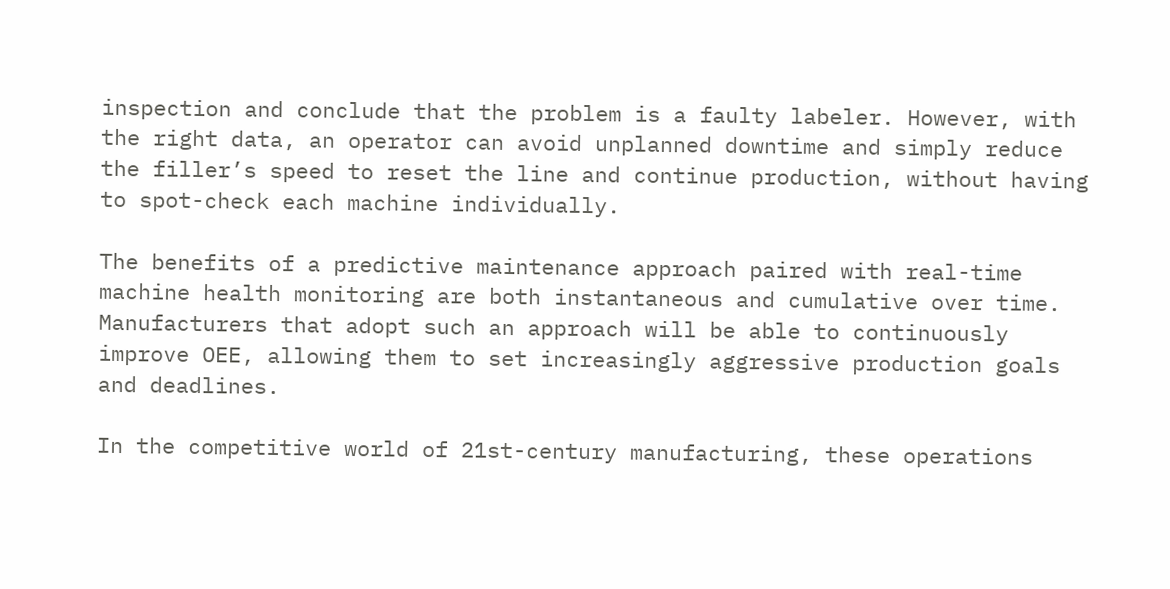inspection and conclude that the problem is a faulty labeler. However, with the right data, an operator can avoid unplanned downtime and simply reduce the filler’s speed to reset the line and continue production, without having to spot-check each machine individually.

The benefits of a predictive maintenance approach paired with real-time machine health monitoring are both instantaneous and cumulative over time. Manufacturers that adopt such an approach will be able to continuously improve OEE, allowing them to set increasingly aggressive production goals and deadlines.

In the competitive world of 21st-century manufacturing, these operations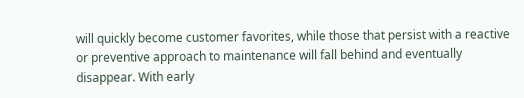will quickly become customer favorites, while those that persist with a reactive or preventive approach to maintenance will fall behind and eventually disappear. With early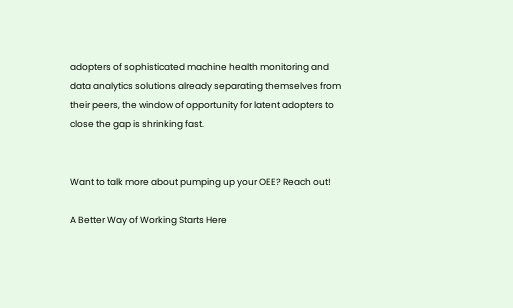adopters of sophisticated machine health monitoring and data analytics solutions already separating themselves from their peers, the window of opportunity for latent adopters to close the gap is shrinking fast.


Want to talk more about pumping up your OEE? Reach out!

A Better Way of Working Starts Here